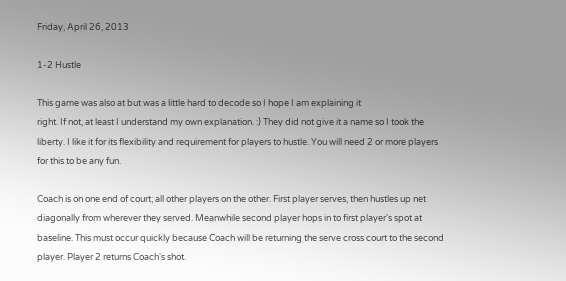Friday, April 26, 2013

1-2 Hustle

This game was also at but was a little hard to decode so I hope I am explaining it
right. If not, at least I understand my own explanation. :) They did not give it a name so I took the liberty. I like it for its flexibility and requirement for players to hustle. You will need 2 or more players for this to be any fun.

Coach is on one end of court; all other players on the other. First player serves, then hustles up net diagonally from wherever they served. Meanwhile second player hops in to first player's spot at baseline. This must occur quickly because Coach will be returning the serve cross court to the second player. Player 2 returns Coach's shot.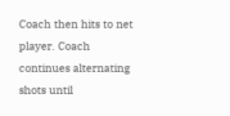Coach then hits to net player. Coach continues alternating shots until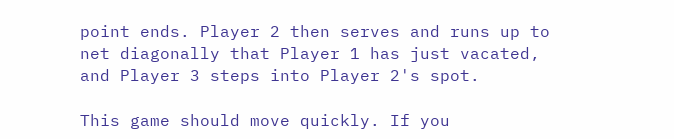point ends. Player 2 then serves and runs up to net diagonally that Player 1 has just vacated, and Player 3 steps into Player 2's spot.

This game should move quickly. If you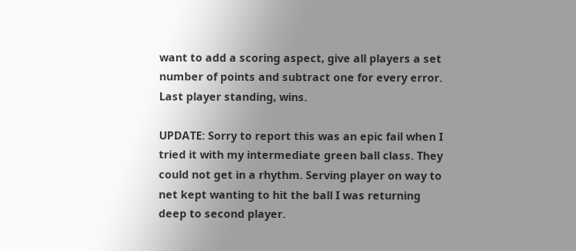want to add a scoring aspect, give all players a set number of points and subtract one for every error. Last player standing, wins.

UPDATE: Sorry to report this was an epic fail when I tried it with my intermediate green ball class. They could not get in a rhythm. Serving player on way to net kept wanting to hit the ball I was returning deep to second player.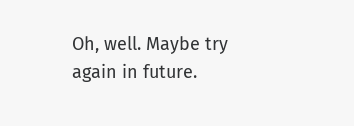Oh, well. Maybe try again in future.